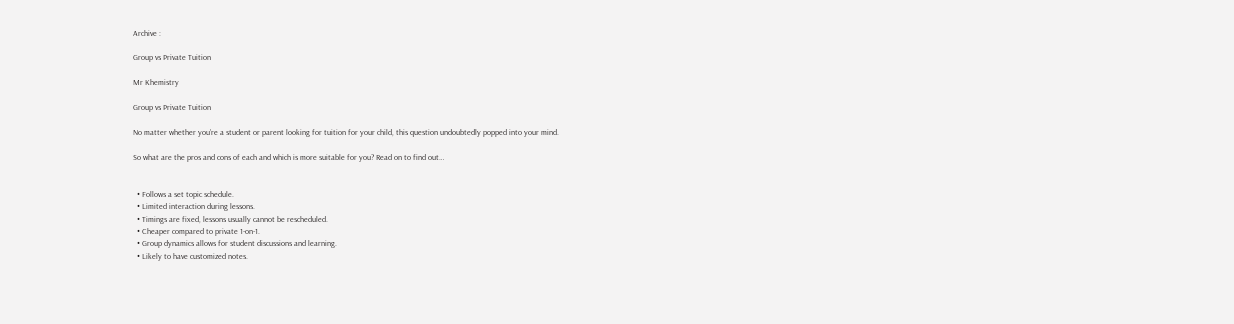Archive :

Group vs Private Tuition

Mr Khemistry

Group vs Private Tuition

No matter whether you’re a student or parent looking for tuition for your child, this question undoubtedly popped into your mind.

So what are the pros and cons of each and which is more suitable for you? Read on to find out…


  • Follows a set topic schedule.
  • Limited interaction during lessons.
  • Timings are fixed, lessons usually cannot be rescheduled.
  • Cheaper compared to private 1-on-1.
  • Group dynamics allows for student discussions and learning.
  • Likely to have customized notes.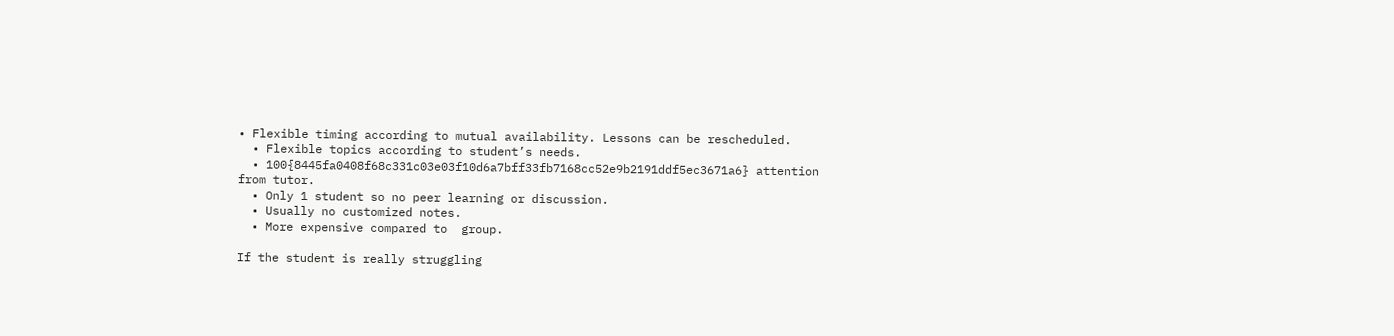• Flexible timing according to mutual availability. Lessons can be rescheduled.
  • Flexible topics according to student’s needs.
  • 100{8445fa0408f68c331c03e03f10d6a7bff33fb7168cc52e9b2191ddf5ec3671a6} attention from tutor.
  • Only 1 student so no peer learning or discussion.
  • Usually no customized notes.
  • More expensive compared to  group.

If the student is really struggling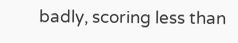badly, scoring less than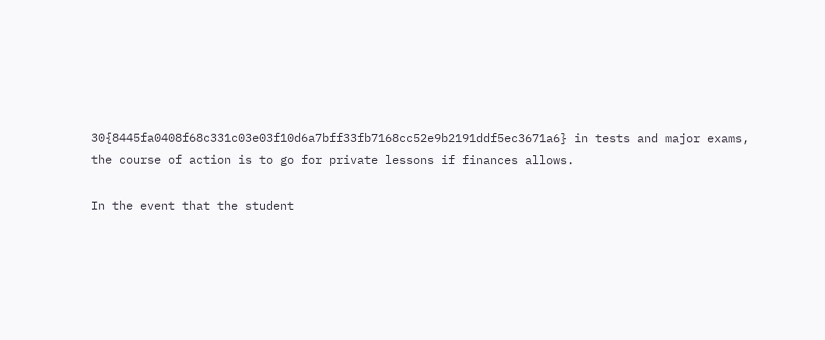30{8445fa0408f68c331c03e03f10d6a7bff33fb7168cc52e9b2191ddf5ec3671a6} in tests and major exams, the course of action is to go for private lessons if finances allows.

In the event that the student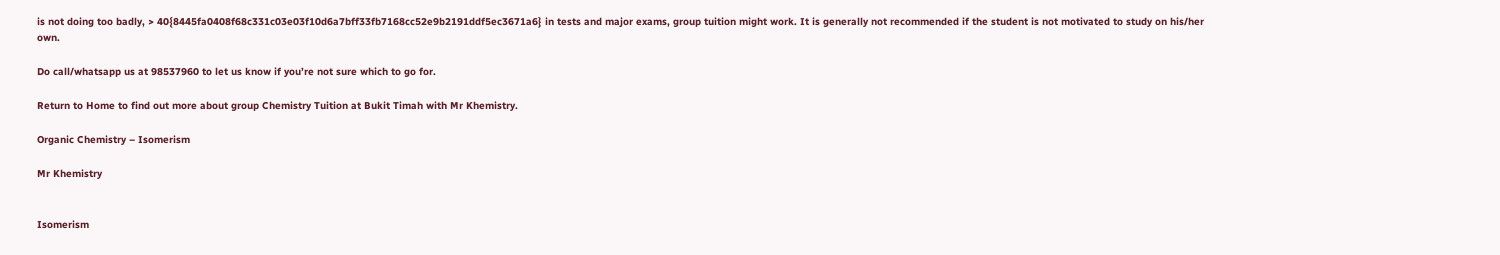is not doing too badly, > 40{8445fa0408f68c331c03e03f10d6a7bff33fb7168cc52e9b2191ddf5ec3671a6} in tests and major exams, group tuition might work. It is generally not recommended if the student is not motivated to study on his/her own.

Do call/whatsapp us at 98537960 to let us know if you’re not sure which to go for.

Return to Home to find out more about group Chemistry Tuition at Bukit Timah with Mr Khemistry.

Organic Chemistry – Isomerism

Mr Khemistry


Isomerism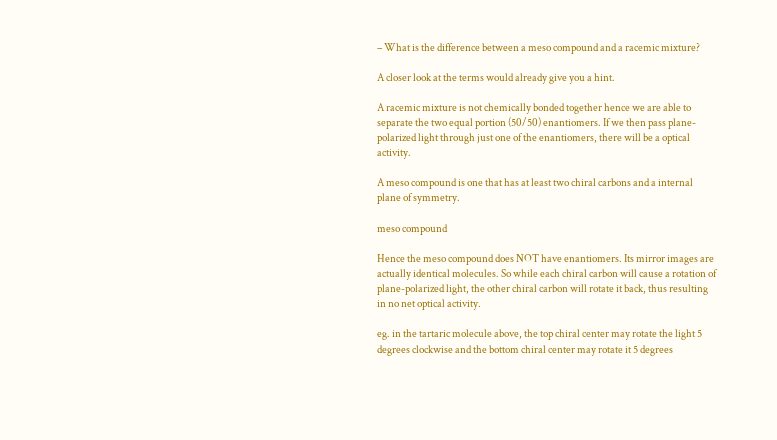– What is the difference between a meso compound and a racemic mixture?

A closer look at the terms would already give you a hint.

A racemic mixture is not chemically bonded together hence we are able to separate the two equal portion (50/50) enantiomers. If we then pass plane-polarized light through just one of the enantiomers, there will be a optical activity.

A meso compound is one that has at least two chiral carbons and a internal plane of symmetry.

meso compound

Hence the meso compound does NOT have enantiomers. Its mirror images are actually identical molecules. So while each chiral carbon will cause a rotation of plane-polarized light, the other chiral carbon will rotate it back, thus resulting in no net optical activity.

eg. in the tartaric molecule above, the top chiral center may rotate the light 5 degrees clockwise and the bottom chiral center may rotate it 5 degrees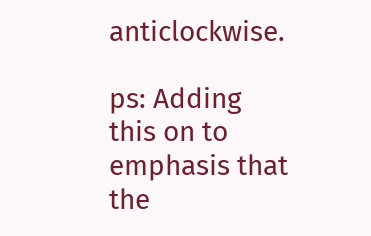anticlockwise.

ps: Adding this on to emphasis that the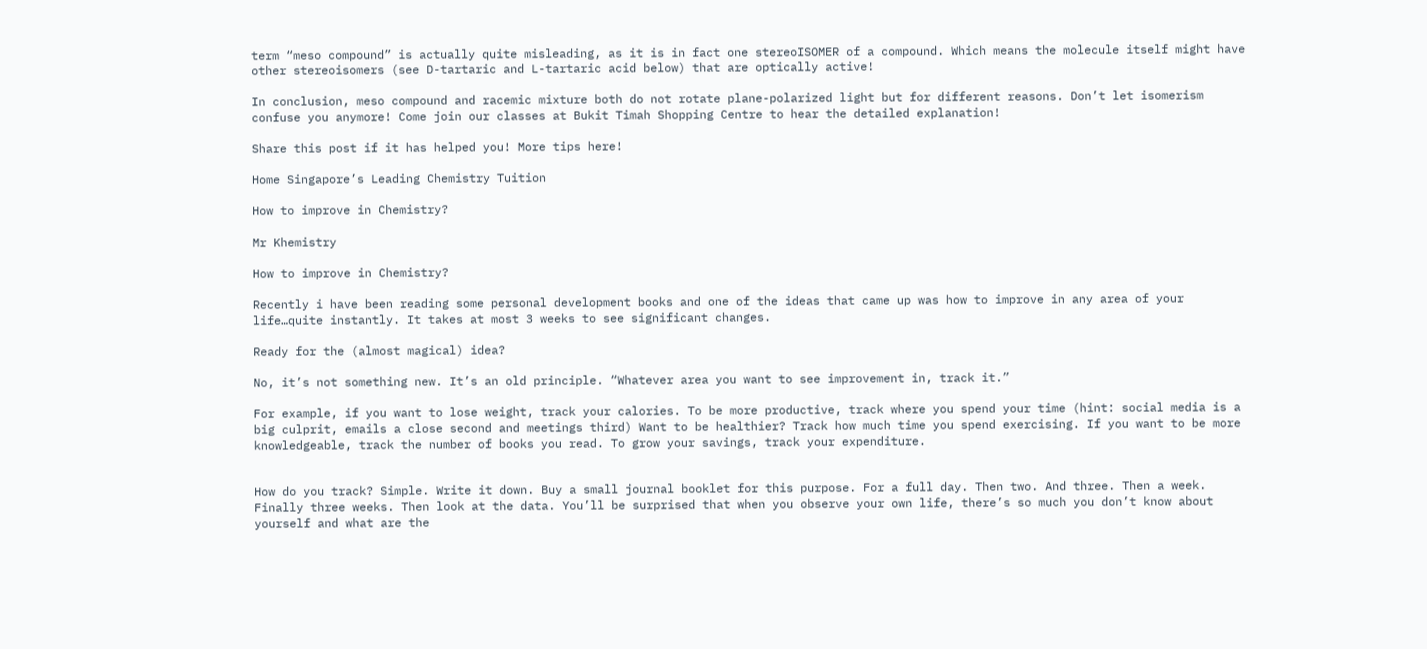term “meso compound” is actually quite misleading, as it is in fact one stereoISOMER of a compound. Which means the molecule itself might have other stereoisomers (see D-tartaric and L-tartaric acid below) that are optically active!

In conclusion, meso compound and racemic mixture both do not rotate plane-polarized light but for different reasons. Don’t let isomerism confuse you anymore! Come join our classes at Bukit Timah Shopping Centre to hear the detailed explanation!

Share this post if it has helped you! More tips here!

Home Singapore’s Leading Chemistry Tuition

How to improve in Chemistry?

Mr Khemistry

How to improve in Chemistry?

Recently i have been reading some personal development books and one of the ideas that came up was how to improve in any area of your life…quite instantly. It takes at most 3 weeks to see significant changes.

Ready for the (almost magical) idea?

No, it’s not something new. It’s an old principle. “Whatever area you want to see improvement in, track it.”

For example, if you want to lose weight, track your calories. To be more productive, track where you spend your time (hint: social media is a big culprit, emails a close second and meetings third) Want to be healthier? Track how much time you spend exercising. If you want to be more knowledgeable, track the number of books you read. To grow your savings, track your expenditure.


How do you track? Simple. Write it down. Buy a small journal booklet for this purpose. For a full day. Then two. And three. Then a week. Finally three weeks. Then look at the data. You’ll be surprised that when you observe your own life, there’s so much you don’t know about yourself and what are the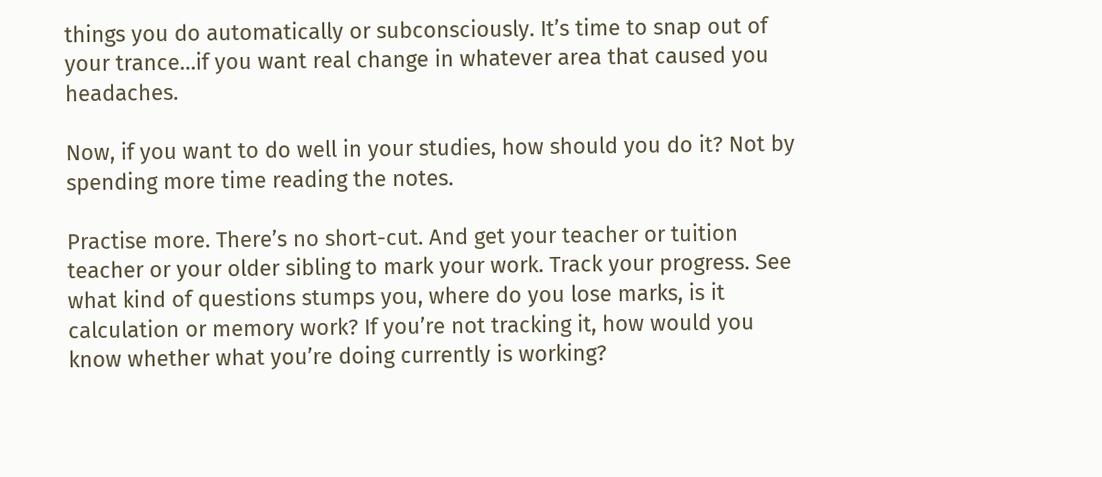things you do automatically or subconsciously. It’s time to snap out of your trance…if you want real change in whatever area that caused you headaches.

Now, if you want to do well in your studies, how should you do it? Not by spending more time reading the notes.

Practise more. There’s no short-cut. And get your teacher or tuition teacher or your older sibling to mark your work. Track your progress. See what kind of questions stumps you, where do you lose marks, is it calculation or memory work? If you’re not tracking it, how would you know whether what you’re doing currently is working?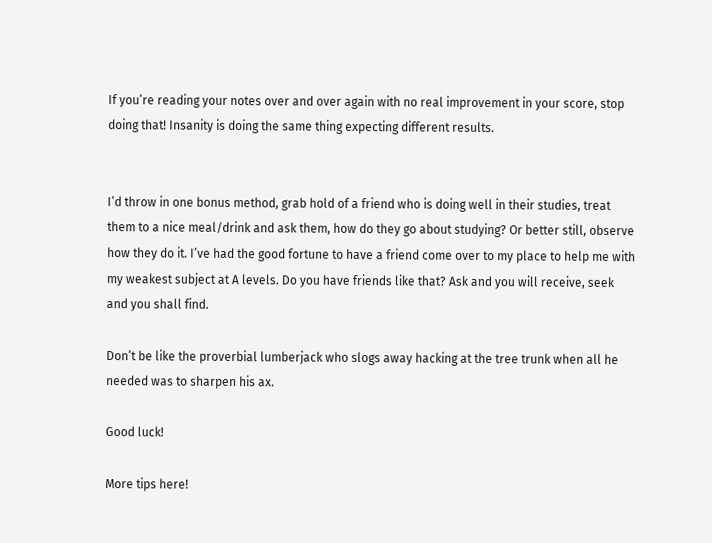If you’re reading your notes over and over again with no real improvement in your score, stop doing that! Insanity is doing the same thing expecting different results.


I’d throw in one bonus method, grab hold of a friend who is doing well in their studies, treat them to a nice meal/drink and ask them, how do they go about studying? Or better still, observe how they do it. I’ve had the good fortune to have a friend come over to my place to help me with my weakest subject at A levels. Do you have friends like that? Ask and you will receive, seek and you shall find.

Don’t be like the proverbial lumberjack who slogs away hacking at the tree trunk when all he needed was to sharpen his ax.

Good luck!

More tips here!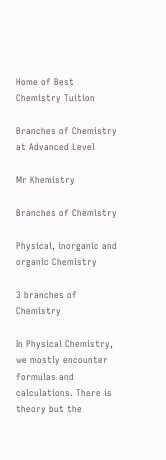Home of Best Chemistry Tuition

Branches of Chemistry at Advanced Level

Mr Khemistry

Branches of Chemistry

Physical, inorganic and organic Chemistry

3 branches of Chemistry

In Physical Chemistry, we mostly encounter formulas and calculations. There is theory but the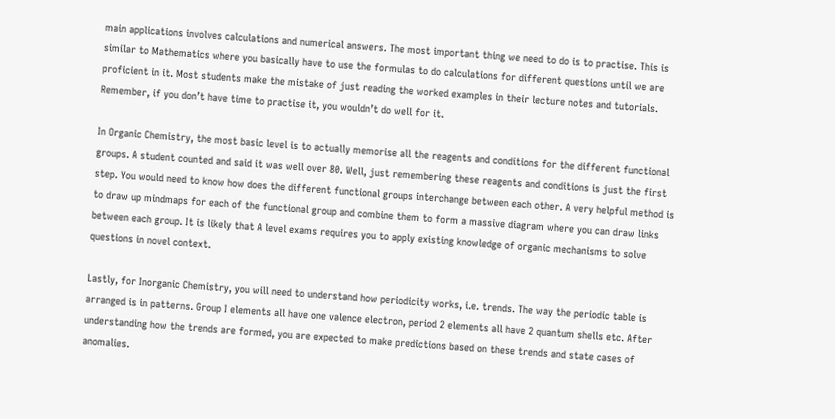main applications involves calculations and numerical answers. The most important thing we need to do is to practise. This is similar to Mathematics where you basically have to use the formulas to do calculations for different questions until we are proficient in it. Most students make the mistake of just reading the worked examples in their lecture notes and tutorials. Remember, if you don’t have time to practise it, you wouldn’t do well for it.

In Organic Chemistry, the most basic level is to actually memorise all the reagents and conditions for the different functional groups. A student counted and said it was well over 80. Well, just remembering these reagents and conditions is just the first step. You would need to know how does the different functional groups interchange between each other. A very helpful method is to draw up mindmaps for each of the functional group and combine them to form a massive diagram where you can draw links between each group. It is likely that A level exams requires you to apply existing knowledge of organic mechanisms to solve questions in novel context.

Lastly, for Inorganic Chemistry, you will need to understand how periodicity works, i.e. trends. The way the periodic table is arranged is in patterns. Group I elements all have one valence electron, period 2 elements all have 2 quantum shells etc. After understanding how the trends are formed, you are expected to make predictions based on these trends and state cases of anomalies.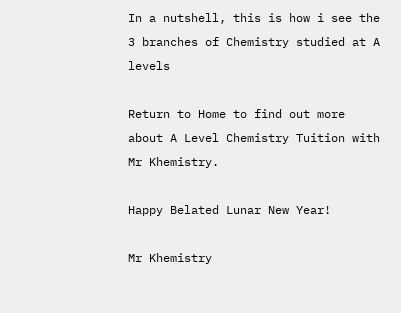In a nutshell, this is how i see the 3 branches of Chemistry studied at A levels

Return to Home to find out more about A Level Chemistry Tuition with Mr Khemistry.

Happy Belated Lunar New Year!

Mr Khemistry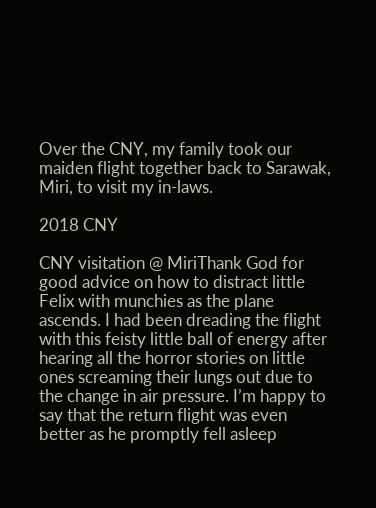Over the CNY, my family took our maiden flight together back to Sarawak, Miri, to visit my in-laws.

2018 CNY

CNY visitation @ MiriThank God for good advice on how to distract little Felix with munchies as the plane ascends. I had been dreading the flight with this feisty little ball of energy after hearing all the horror stories on little ones screaming their lungs out due to the change in air pressure. I’m happy to say that the return flight was even better as he promptly fell asleep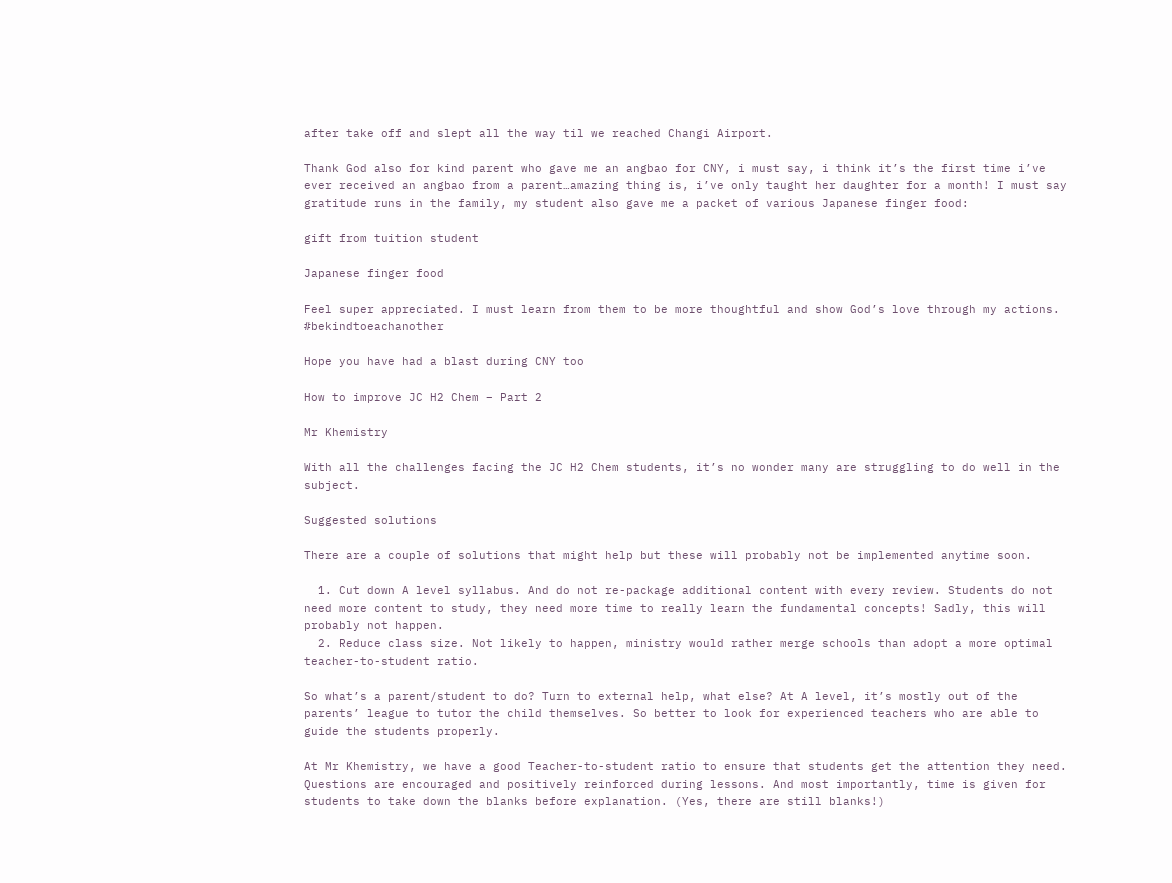after take off and slept all the way til we reached Changi Airport.

Thank God also for kind parent who gave me an angbao for CNY, i must say, i think it’s the first time i’ve ever received an angbao from a parent…amazing thing is, i’ve only taught her daughter for a month! I must say gratitude runs in the family, my student also gave me a packet of various Japanese finger food:

gift from tuition student

Japanese finger food

Feel super appreciated. I must learn from them to be more thoughtful and show God’s love through my actions. #bekindtoeachanother

Hope you have had a blast during CNY too

How to improve JC H2 Chem – Part 2

Mr Khemistry

With all the challenges facing the JC H2 Chem students, it’s no wonder many are struggling to do well in the subject.

Suggested solutions

There are a couple of solutions that might help but these will probably not be implemented anytime soon.

  1. Cut down A level syllabus. And do not re-package additional content with every review. Students do not need more content to study, they need more time to really learn the fundamental concepts! Sadly, this will probably not happen.
  2. Reduce class size. Not likely to happen, ministry would rather merge schools than adopt a more optimal teacher-to-student ratio.

So what’s a parent/student to do? Turn to external help, what else? At A level, it’s mostly out of the parents’ league to tutor the child themselves. So better to look for experienced teachers who are able to guide the students properly.

At Mr Khemistry, we have a good Teacher-to-student ratio to ensure that students get the attention they need. Questions are encouraged and positively reinforced during lessons. And most importantly, time is given for students to take down the blanks before explanation. (Yes, there are still blanks!)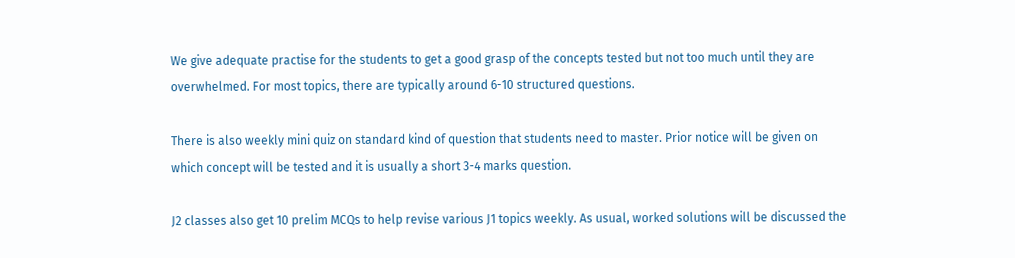We give adequate practise for the students to get a good grasp of the concepts tested but not too much until they are overwhelmed. For most topics, there are typically around 6-10 structured questions.

There is also weekly mini quiz on standard kind of question that students need to master. Prior notice will be given on which concept will be tested and it is usually a short 3-4 marks question.

J2 classes also get 10 prelim MCQs to help revise various J1 topics weekly. As usual, worked solutions will be discussed the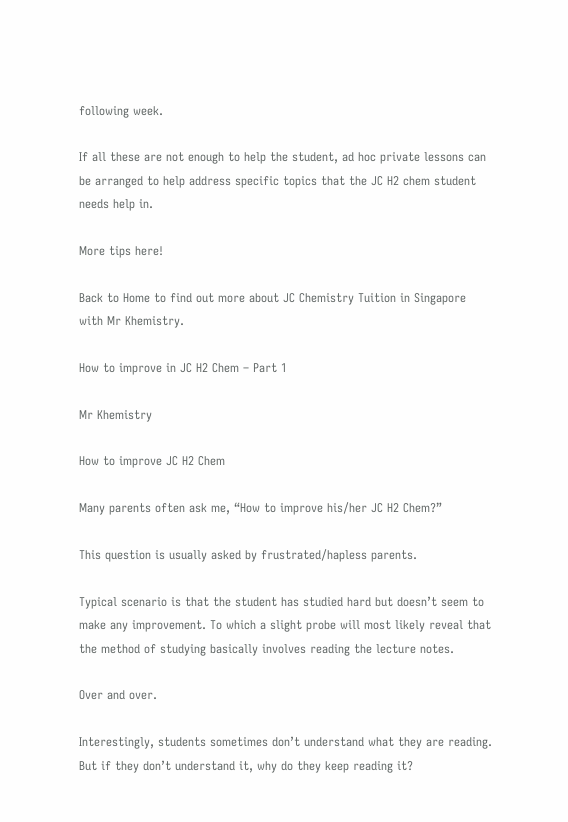following week.

If all these are not enough to help the student, ad hoc private lessons can be arranged to help address specific topics that the JC H2 chem student needs help in.

More tips here!

Back to Home to find out more about JC Chemistry Tuition in Singapore with Mr Khemistry.

How to improve in JC H2 Chem – Part 1

Mr Khemistry

How to improve JC H2 Chem

Many parents often ask me, “How to improve his/her JC H2 Chem?”

This question is usually asked by frustrated/hapless parents.

Typical scenario is that the student has studied hard but doesn’t seem to make any improvement. To which a slight probe will most likely reveal that the method of studying basically involves reading the lecture notes.

Over and over.

Interestingly, students sometimes don’t understand what they are reading. But if they don’t understand it, why do they keep reading it?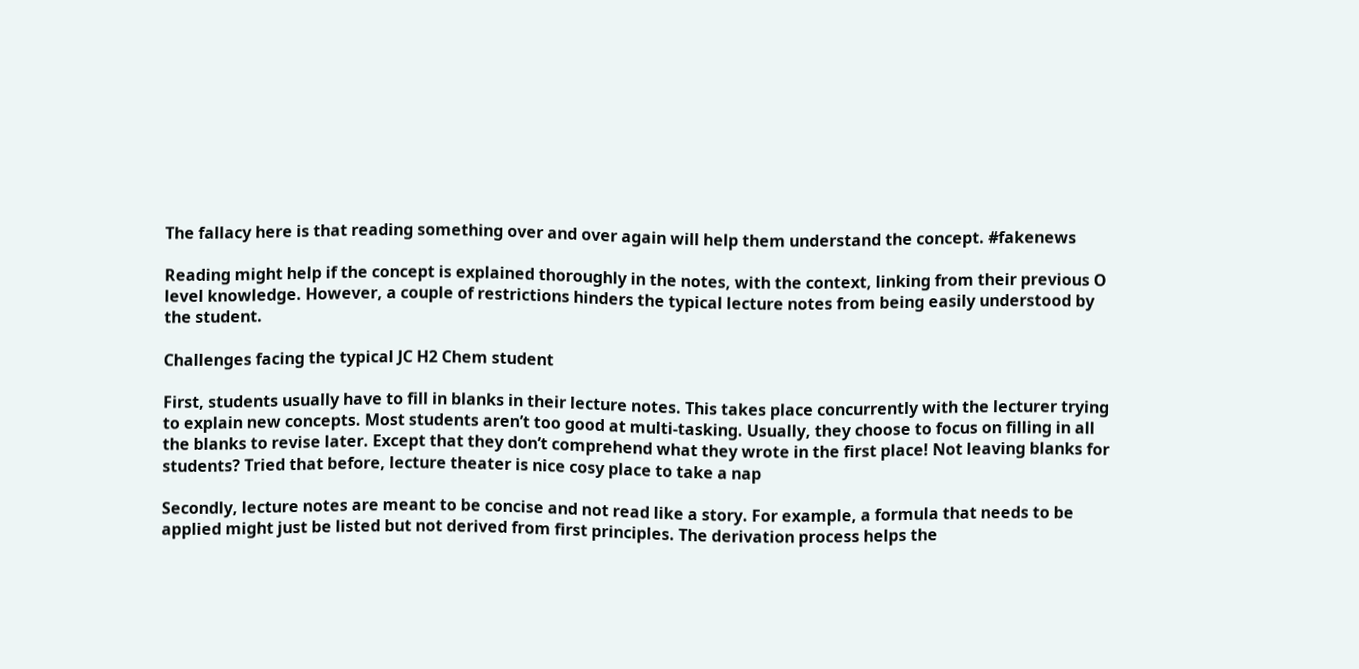The fallacy here is that reading something over and over again will help them understand the concept. #fakenews

Reading might help if the concept is explained thoroughly in the notes, with the context, linking from their previous O level knowledge. However, a couple of restrictions hinders the typical lecture notes from being easily understood by the student.

Challenges facing the typical JC H2 Chem student

First, students usually have to fill in blanks in their lecture notes. This takes place concurrently with the lecturer trying to explain new concepts. Most students aren’t too good at multi-tasking. Usually, they choose to focus on filling in all the blanks to revise later. Except that they don’t comprehend what they wrote in the first place! Not leaving blanks for students? Tried that before, lecture theater is nice cosy place to take a nap

Secondly, lecture notes are meant to be concise and not read like a story. For example, a formula that needs to be applied might just be listed but not derived from first principles. The derivation process helps the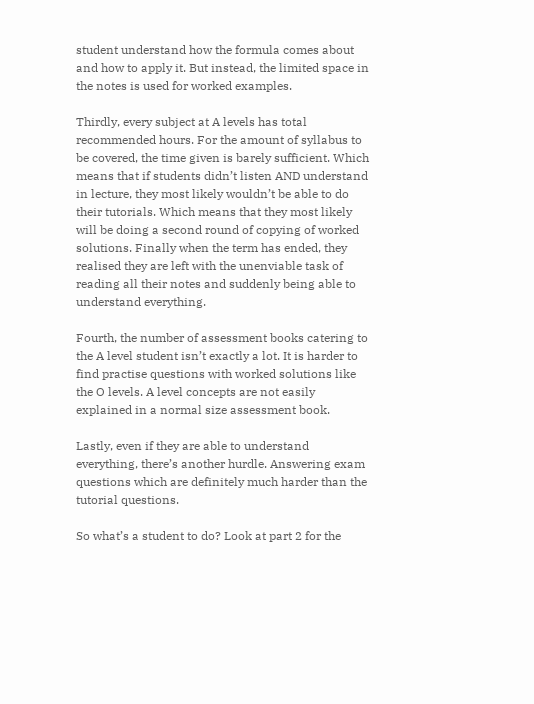student understand how the formula comes about and how to apply it. But instead, the limited space in the notes is used for worked examples.

Thirdly, every subject at A levels has total recommended hours. For the amount of syllabus to be covered, the time given is barely sufficient. Which means that if students didn’t listen AND understand in lecture, they most likely wouldn’t be able to do their tutorials. Which means that they most likely will be doing a second round of copying of worked solutions. Finally when the term has ended, they realised they are left with the unenviable task of reading all their notes and suddenly being able to understand everything.

Fourth, the number of assessment books catering to the A level student isn’t exactly a lot. It is harder to find practise questions with worked solutions like the O levels. A level concepts are not easily explained in a normal size assessment book.

Lastly, even if they are able to understand everything, there’s another hurdle. Answering exam questions which are definitely much harder than the tutorial questions.

So what’s a student to do? Look at part 2 for the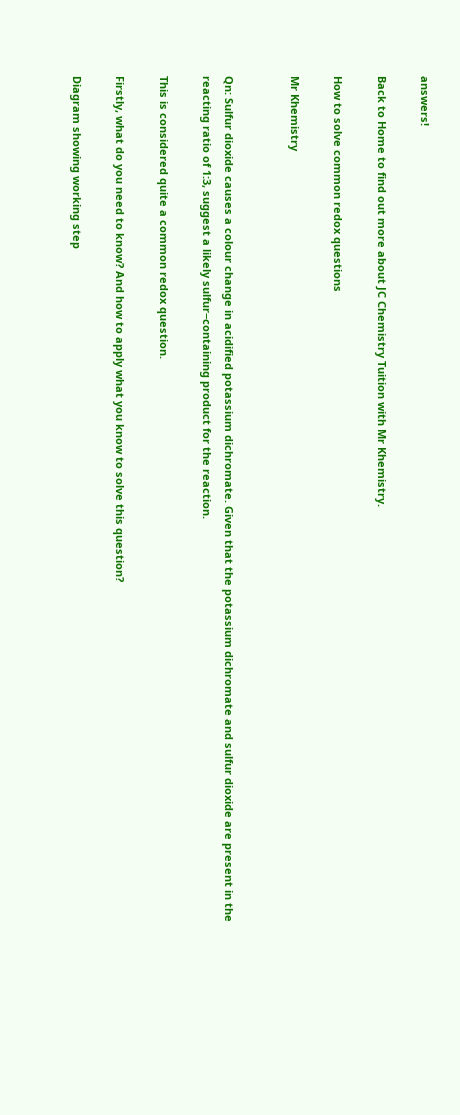answers!

Back to Home to find out more about JC Chemistry Tuition with Mr Khemistry.

How to solve common redox questions

Mr Khemistry


Qn: Sulfur dioxide causes a colour change in acidified potassium dichromate. Given that the potassium dichromate and sulfur dioxide are present in the reacting ratio of 1:3, suggest a likely sulfur−containing product for the reaction.

This is considered quite a common redox question.

Firstly, what do you need to know? And how to apply what you know to solve this question?

Diagram showing working step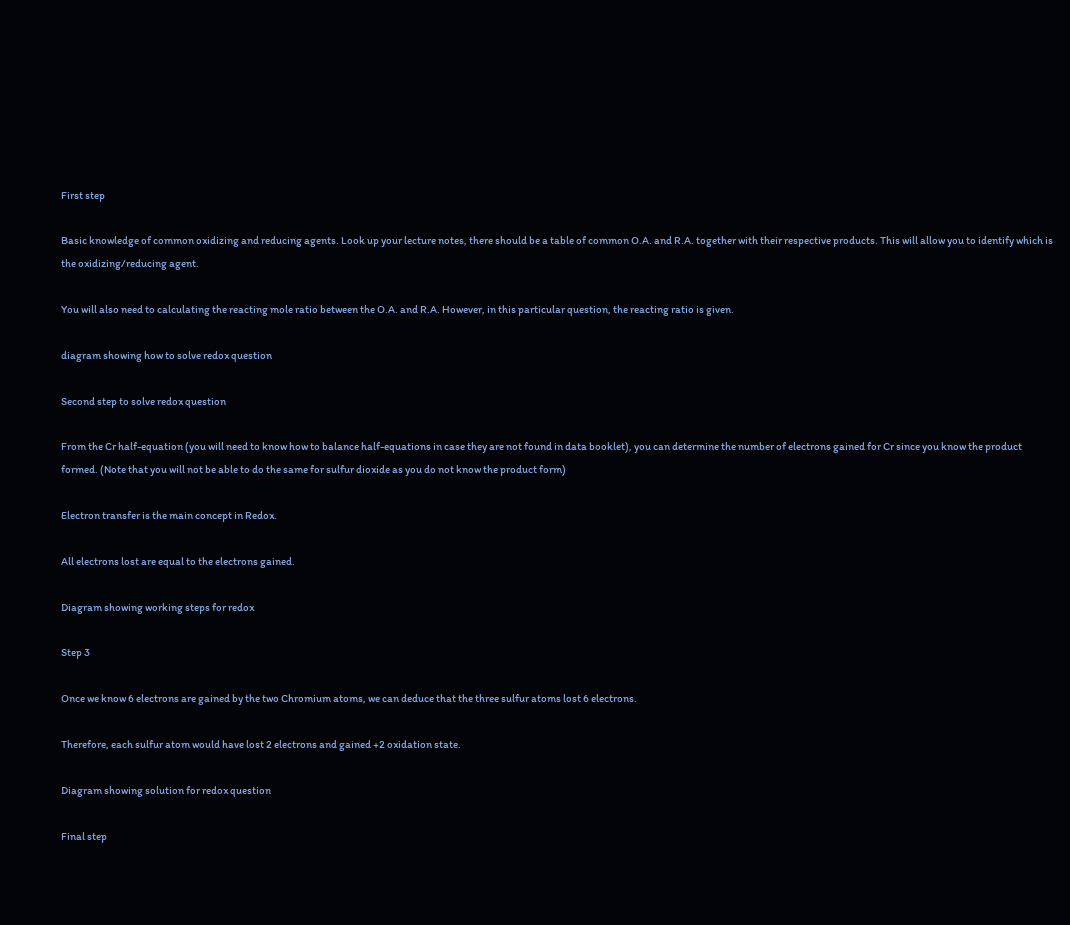First step

Basic knowledge of common oxidizing and reducing agents. Look up your lecture notes, there should be a table of common O.A. and R.A. together with their respective products. This will allow you to identify which is the oxidizing/reducing agent.

You will also need to calculating the reacting mole ratio between the O.A. and R.A. However, in this particular question, the reacting ratio is given.

diagram showing how to solve redox question

Second step to solve redox question

From the Cr half-equation (you will need to know how to balance half-equations in case they are not found in data booklet), you can determine the number of electrons gained for Cr since you know the product formed. (Note that you will not be able to do the same for sulfur dioxide as you do not know the product form)

Electron transfer is the main concept in Redox.

All electrons lost are equal to the electrons gained.

Diagram showing working steps for redox

Step 3

Once we know 6 electrons are gained by the two Chromium atoms, we can deduce that the three sulfur atoms lost 6 electrons.

Therefore, each sulfur atom would have lost 2 electrons and gained +2 oxidation state.

Diagram showing solution for redox question

Final step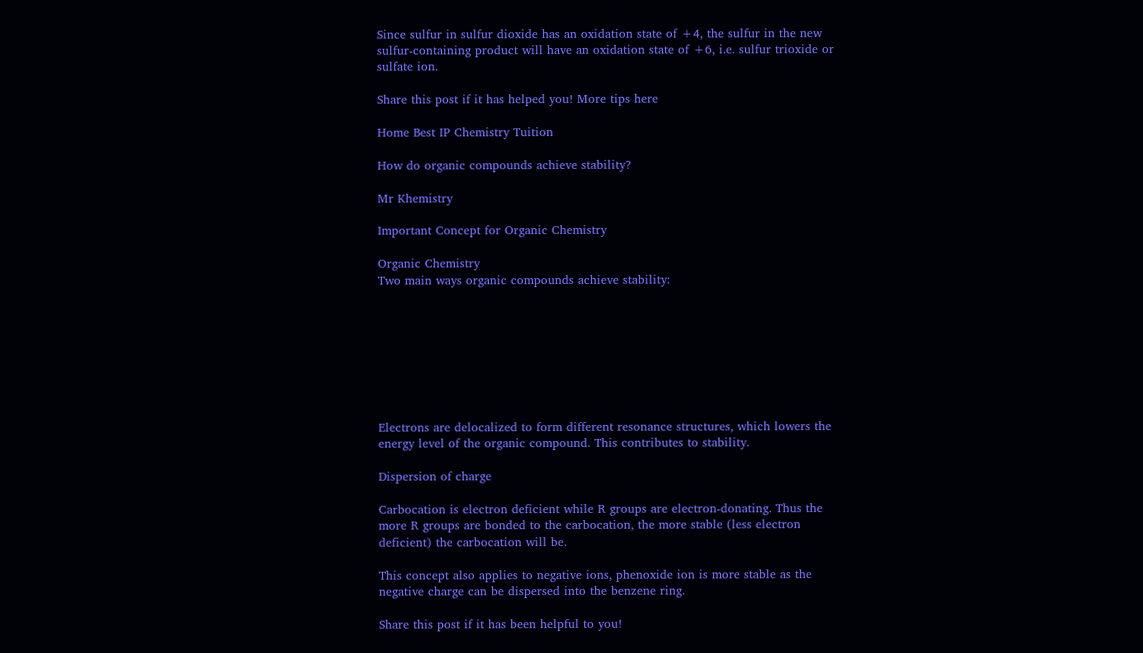Since sulfur in sulfur dioxide has an oxidation state of +4, the sulfur in the new sulfur-containing product will have an oxidation state of +6, i.e. sulfur trioxide or sulfate ion.

Share this post if it has helped you! More tips here

Home Best IP Chemistry Tuition

How do organic compounds achieve stability?

Mr Khemistry

Important Concept for Organic Chemistry

Organic Chemistry
Two main ways organic compounds achieve stability:








Electrons are delocalized to form different resonance structures, which lowers the energy level of the organic compound. This contributes to stability.

Dispersion of charge

Carbocation is electron deficient while R groups are electron-donating. Thus the more R groups are bonded to the carbocation, the more stable (less electron deficient) the carbocation will be.

This concept also applies to negative ions, phenoxide ion is more stable as the negative charge can be dispersed into the benzene ring.

Share this post if it has been helpful to you!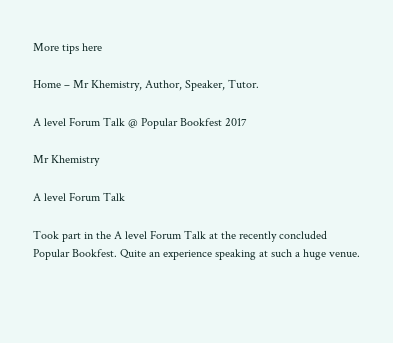More tips here

Home – Mr Khemistry, Author, Speaker, Tutor.

A level Forum Talk @ Popular Bookfest 2017

Mr Khemistry

A level Forum Talk

Took part in the A level Forum Talk at the recently concluded Popular Bookfest. Quite an experience speaking at such a huge venue.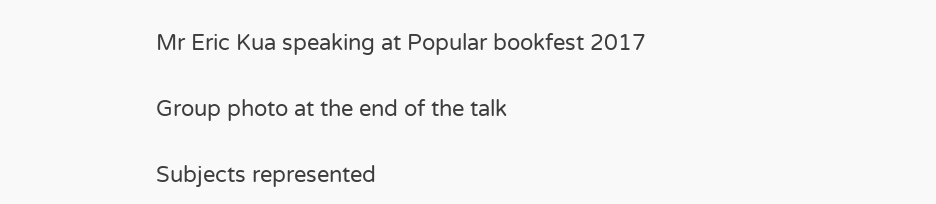Mr Eric Kua speaking at Popular bookfest 2017

Group photo at the end of the talk

Subjects represented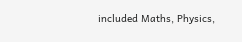included Maths, Physics,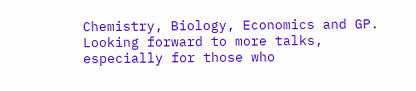Chemistry, Biology, Economics and GP. Looking forward to more talks, especially for those who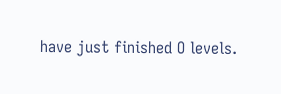have just finished O levels.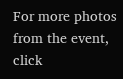For more photos from the event, click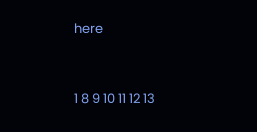here


1 8 9 10 11 12 13